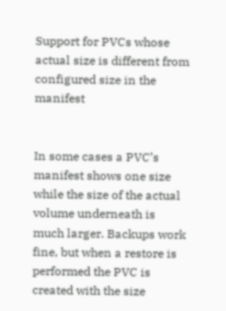Support for PVCs whose actual size is different from configured size in the manifest


In some cases a PVC’s manifest shows one size while the size of the actual volume underneath is much larger. Backups work fine, but when a restore is performed the PVC is created with the size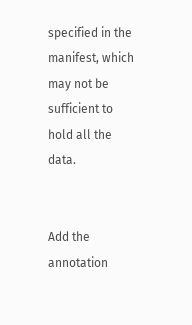specified in the manifest, which may not be sufficient to hold all the data.


Add the annotation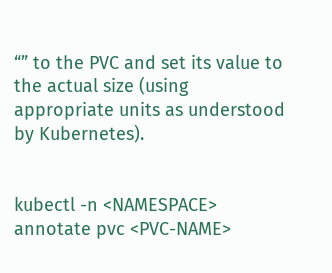“” to the PVC and set its value to the actual size (using appropriate units as understood by Kubernetes).


kubectl -n <NAMESPACE> annotate pvc <PVC-NAME>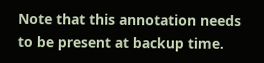Note that this annotation needs to be present at backup time.